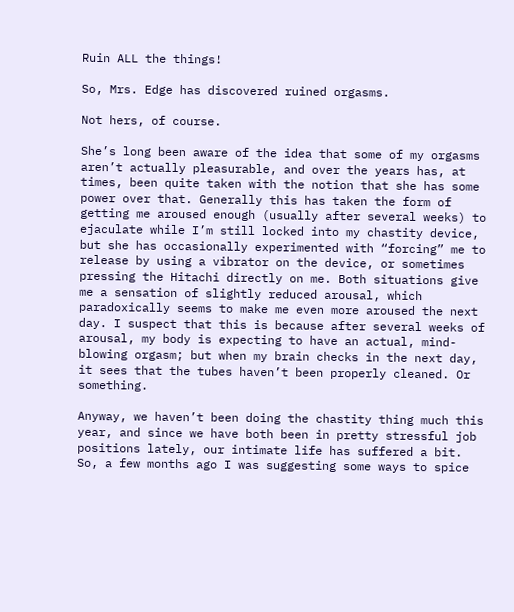Ruin ALL the things!

So, Mrs. Edge has discovered ruined orgasms.

Not hers, of course.

She’s long been aware of the idea that some of my orgasms aren’t actually pleasurable, and over the years has, at times, been quite taken with the notion that she has some power over that. Generally this has taken the form of getting me aroused enough (usually after several weeks) to ejaculate while I’m still locked into my chastity device, but she has occasionally experimented with “forcing” me to release by using a vibrator on the device, or sometimes pressing the Hitachi directly on me. Both situations give me a sensation of slightly reduced arousal, which paradoxically seems to make me even more aroused the next day. I suspect that this is because after several weeks of arousal, my body is expecting to have an actual, mind-blowing orgasm; but when my brain checks in the next day, it sees that the tubes haven’t been properly cleaned. Or something.

Anyway, we haven’t been doing the chastity thing much this year, and since we have both been in pretty stressful job positions lately, our intimate life has suffered a bit. So, a few months ago I was suggesting some ways to spice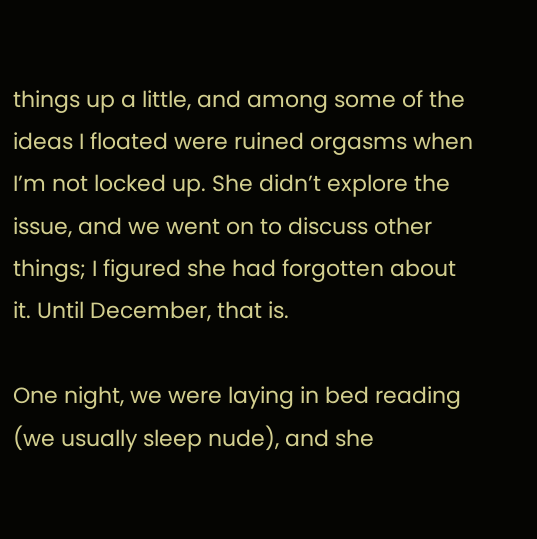things up a little, and among some of the ideas I floated were ruined orgasms when I’m not locked up. She didn’t explore the issue, and we went on to discuss other things; I figured she had forgotten about it. Until December, that is.

One night, we were laying in bed reading (we usually sleep nude), and she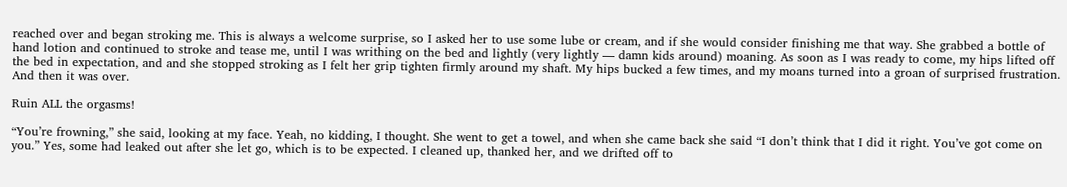reached over and began stroking me. This is always a welcome surprise, so I asked her to use some lube or cream, and if she would consider finishing me that way. She grabbed a bottle of hand lotion and continued to stroke and tease me, until I was writhing on the bed and lightly (very lightly — damn kids around) moaning. As soon as I was ready to come, my hips lifted off the bed in expectation, and and she stopped stroking as I felt her grip tighten firmly around my shaft. My hips bucked a few times, and my moans turned into a groan of surprised frustration. And then it was over.

Ruin ALL the orgasms!

“You’re frowning,” she said, looking at my face. Yeah, no kidding, I thought. She went to get a towel, and when she came back she said “I don’t think that I did it right. You’ve got come on you.” Yes, some had leaked out after she let go, which is to be expected. I cleaned up, thanked her, and we drifted off to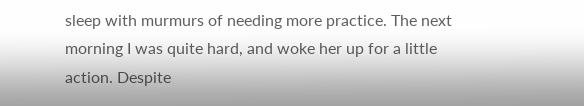sleep with murmurs of needing more practice. The next morning I was quite hard, and woke her up for a little action. Despite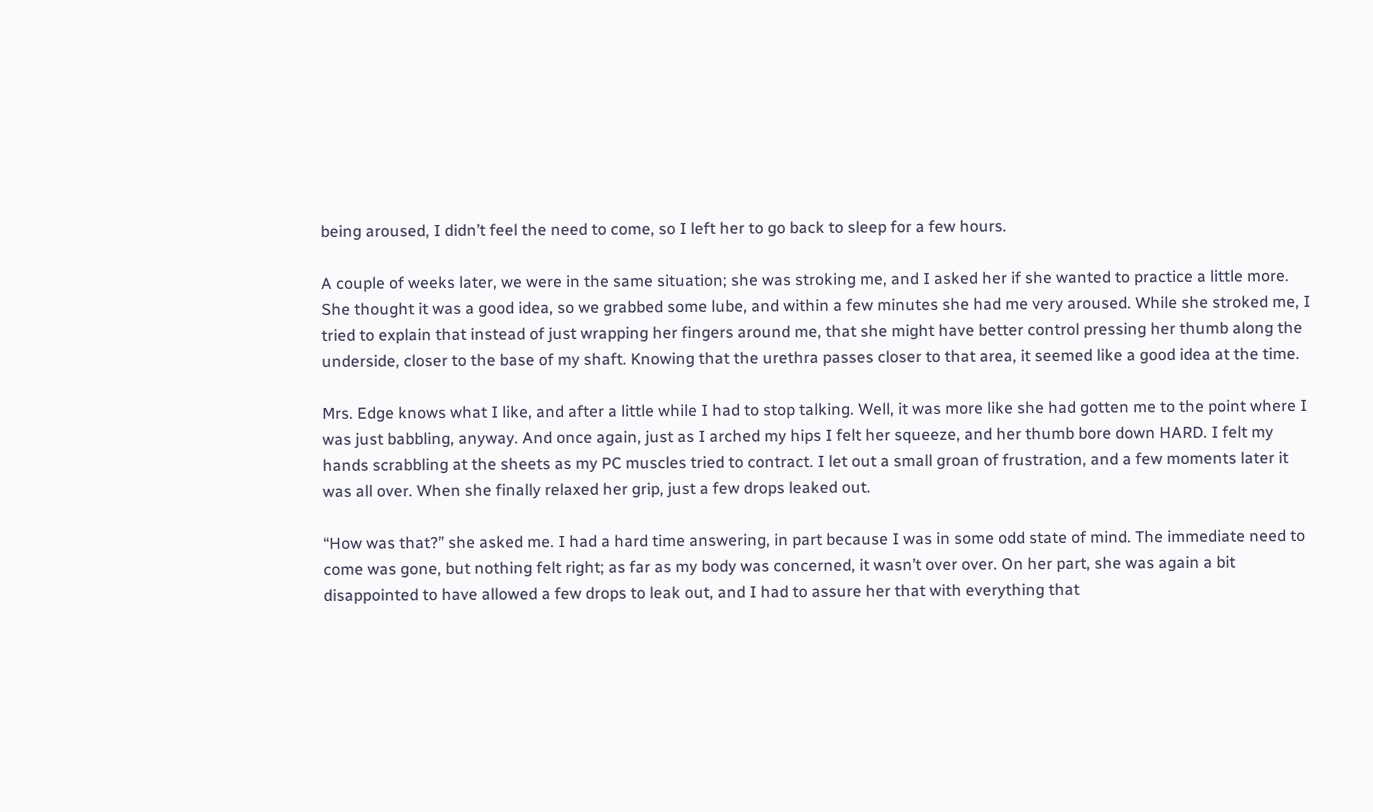being aroused, I didn’t feel the need to come, so I left her to go back to sleep for a few hours.

A couple of weeks later, we were in the same situation; she was stroking me, and I asked her if she wanted to practice a little more. She thought it was a good idea, so we grabbed some lube, and within a few minutes she had me very aroused. While she stroked me, I tried to explain that instead of just wrapping her fingers around me, that she might have better control pressing her thumb along the underside, closer to the base of my shaft. Knowing that the urethra passes closer to that area, it seemed like a good idea at the time.

Mrs. Edge knows what I like, and after a little while I had to stop talking. Well, it was more like she had gotten me to the point where I was just babbling, anyway. And once again, just as I arched my hips I felt her squeeze, and her thumb bore down HARD. I felt my hands scrabbling at the sheets as my PC muscles tried to contract. I let out a small groan of frustration, and a few moments later it was all over. When she finally relaxed her grip, just a few drops leaked out.

“How was that?” she asked me. I had a hard time answering, in part because I was in some odd state of mind. The immediate need to come was gone, but nothing felt right; as far as my body was concerned, it wasn’t over over. On her part, she was again a bit disappointed to have allowed a few drops to leak out, and I had to assure her that with everything that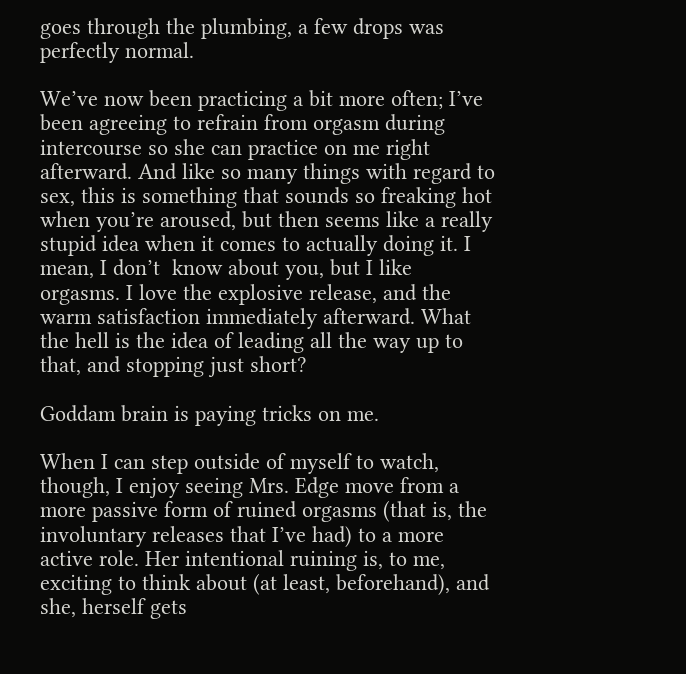goes through the plumbing, a few drops was perfectly normal.

We’ve now been practicing a bit more often; I’ve been agreeing to refrain from orgasm during intercourse so she can practice on me right afterward. And like so many things with regard to sex, this is something that sounds so freaking hot when you’re aroused, but then seems like a really stupid idea when it comes to actually doing it. I mean, I don’t  know about you, but I like orgasms. I love the explosive release, and the warm satisfaction immediately afterward. What the hell is the idea of leading all the way up to that, and stopping just short?

Goddam brain is paying tricks on me.

When I can step outside of myself to watch, though, I enjoy seeing Mrs. Edge move from a more passive form of ruined orgasms (that is, the involuntary releases that I’ve had) to a more active role. Her intentional ruining is, to me, exciting to think about (at least, beforehand), and she, herself gets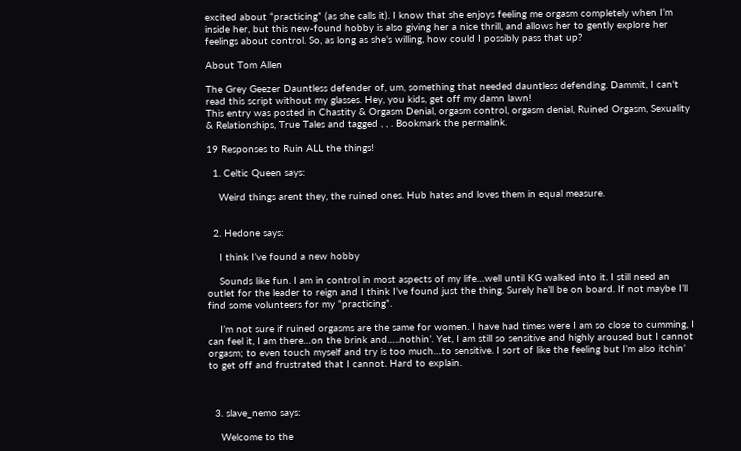excited about “practicing” (as she calls it). I know that she enjoys feeling me orgasm completely when I’m inside her, but this new-found hobby is also giving her a nice thrill, and allows her to gently explore her feelings about control. So, as long as she’s willing, how could I possibly pass that up?

About Tom Allen

The Grey Geezer Dauntless defender of, um, something that needed dauntless defending. Dammit, I can't read this script without my glasses. Hey, you kids, get off my damn lawn!
This entry was posted in Chastity & Orgasm Denial, orgasm control, orgasm denial, Ruined Orgasm, Sexuality & Relationships, True Tales and tagged , , . Bookmark the permalink.

19 Responses to Ruin ALL the things!

  1. Celtic Queen says:

    Weird things arent they, the ruined ones. Hub hates and loves them in equal measure.


  2. Hedone says:

    I think I’ve found a new hobby

    Sounds like fun. I am in control in most aspects of my life…well until KG walked into it. I still need an outlet for the leader to reign and I think I’ve found just the thing. Surely he’ll be on board. If not maybe I’ll find some volunteers for my “practicing”.

    I’m not sure if ruined orgasms are the same for women. I have had times were I am so close to cumming, I can feel it, I am there…on the brink and…..nothin’. Yet, I am still so sensitive and highly aroused but I cannot orgasm; to even touch myself and try is too much…to sensitive. I sort of like the feeling but I’m also itchin’ to get off and frustrated that I cannot. Hard to explain.



  3. slave_nemo says:

    Welcome to the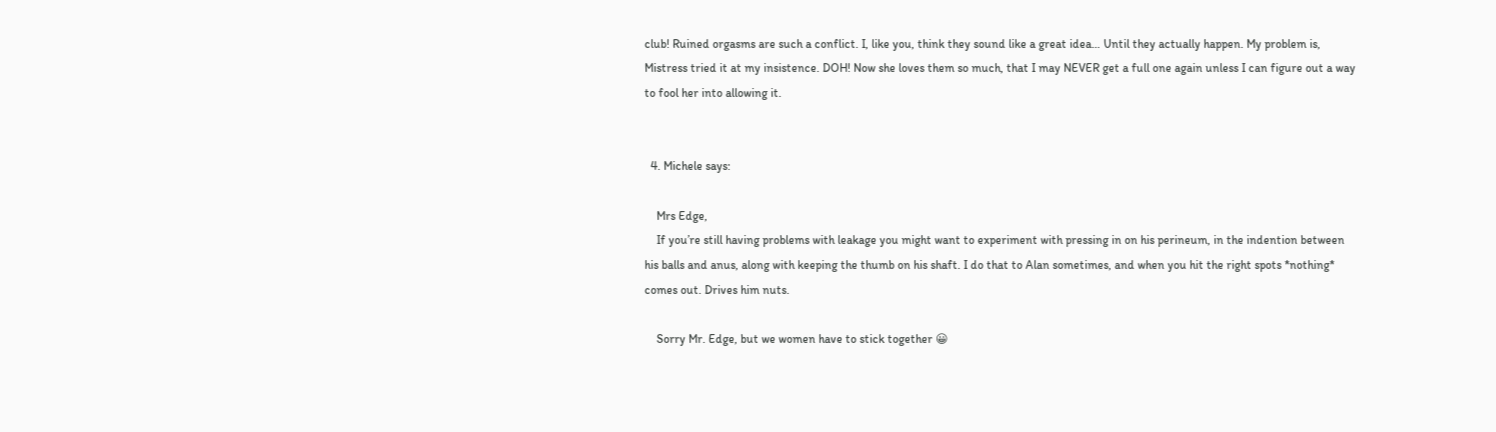club! Ruined orgasms are such a conflict. I, like you, think they sound like a great idea… Until they actually happen. My problem is, Mistress tried it at my insistence. DOH! Now she loves them so much, that I may NEVER get a full one again unless I can figure out a way to fool her into allowing it.


  4. Michele says:

    Mrs Edge,
    If you’re still having problems with leakage you might want to experiment with pressing in on his perineum, in the indention between his balls and anus, along with keeping the thumb on his shaft. I do that to Alan sometimes, and when you hit the right spots *nothing* comes out. Drives him nuts.

    Sorry Mr. Edge, but we women have to stick together 😀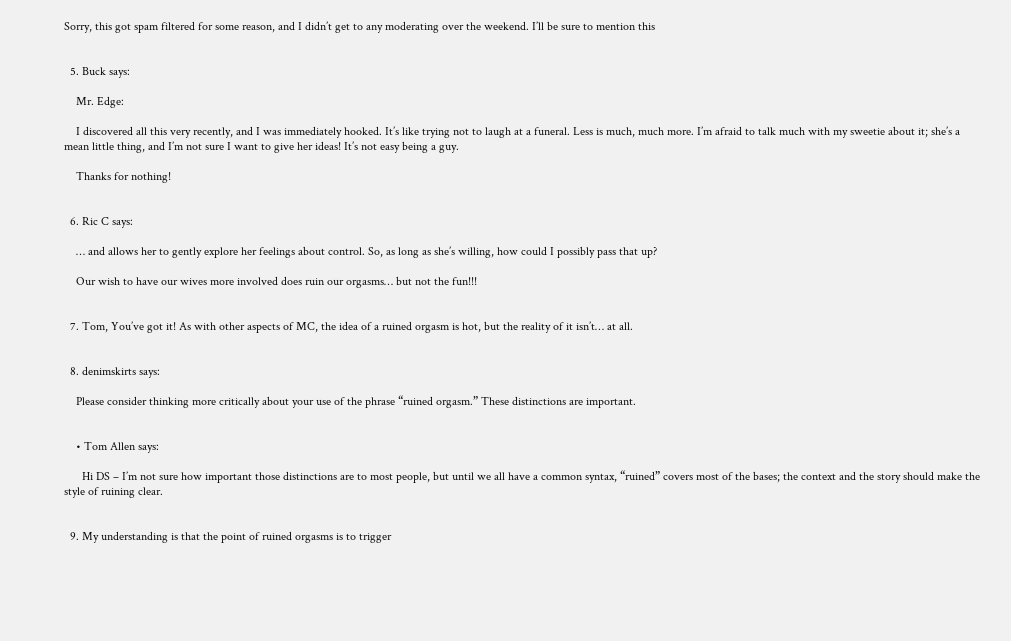Sorry, this got spam filtered for some reason, and I didn’t get to any moderating over the weekend. I’ll be sure to mention this


  5. Buck says:

    Mr. Edge:

    I discovered all this very recently, and I was immediately hooked. It’s like trying not to laugh at a funeral. Less is much, much more. I’m afraid to talk much with my sweetie about it; she’s a mean little thing, and I’m not sure I want to give her ideas! It’s not easy being a guy.

    Thanks for nothing!


  6. Ric C says:

    … and allows her to gently explore her feelings about control. So, as long as she’s willing, how could I possibly pass that up?

    Our wish to have our wives more involved does ruin our orgasms… but not the fun!!!


  7. Tom, You’ve got it! As with other aspects of MC, the idea of a ruined orgasm is hot, but the reality of it isn’t… at all.


  8. denimskirts says:

    Please consider thinking more critically about your use of the phrase “ruined orgasm.” These distinctions are important.


    • Tom Allen says:

      Hi DS – I’m not sure how important those distinctions are to most people, but until we all have a common syntax, “ruined” covers most of the bases; the context and the story should make the style of ruining clear.


  9. My understanding is that the point of ruined orgasms is to trigger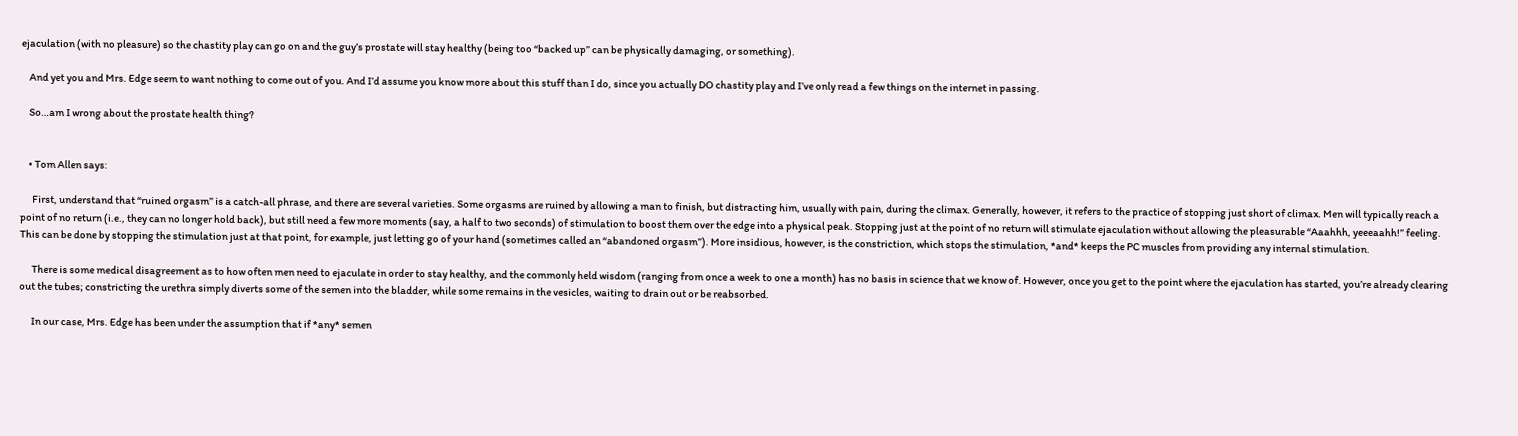ejaculation (with no pleasure) so the chastity play can go on and the guy’s prostate will stay healthy (being too “backed up” can be physically damaging, or something).

    And yet you and Mrs. Edge seem to want nothing to come out of you. And I’d assume you know more about this stuff than I do, since you actually DO chastity play and I’ve only read a few things on the internet in passing.

    So…am I wrong about the prostate health thing?


    • Tom Allen says:

      First, understand that “ruined orgasm” is a catch-all phrase, and there are several varieties. Some orgasms are ruined by allowing a man to finish, but distracting him, usually with pain, during the climax. Generally, however, it refers to the practice of stopping just short of climax. Men will typically reach a point of no return (i.e., they can no longer hold back), but still need a few more moments (say, a half to two seconds) of stimulation to boost them over the edge into a physical peak. Stopping just at the point of no return will stimulate ejaculation without allowing the pleasurable “Aaahhh, yeeeaahh!” feeling. This can be done by stopping the stimulation just at that point, for example, just letting go of your hand (sometimes called an “abandoned orgasm”). More insidious, however, is the constriction, which stops the stimulation, *and* keeps the PC muscles from providing any internal stimulation.

      There is some medical disagreement as to how often men need to ejaculate in order to stay healthy, and the commonly held wisdom (ranging from once a week to one a month) has no basis in science that we know of. However, once you get to the point where the ejaculation has started, you’re already clearing out the tubes; constricting the urethra simply diverts some of the semen into the bladder, while some remains in the vesicles, waiting to drain out or be reabsorbed.

      In our case, Mrs. Edge has been under the assumption that if *any* semen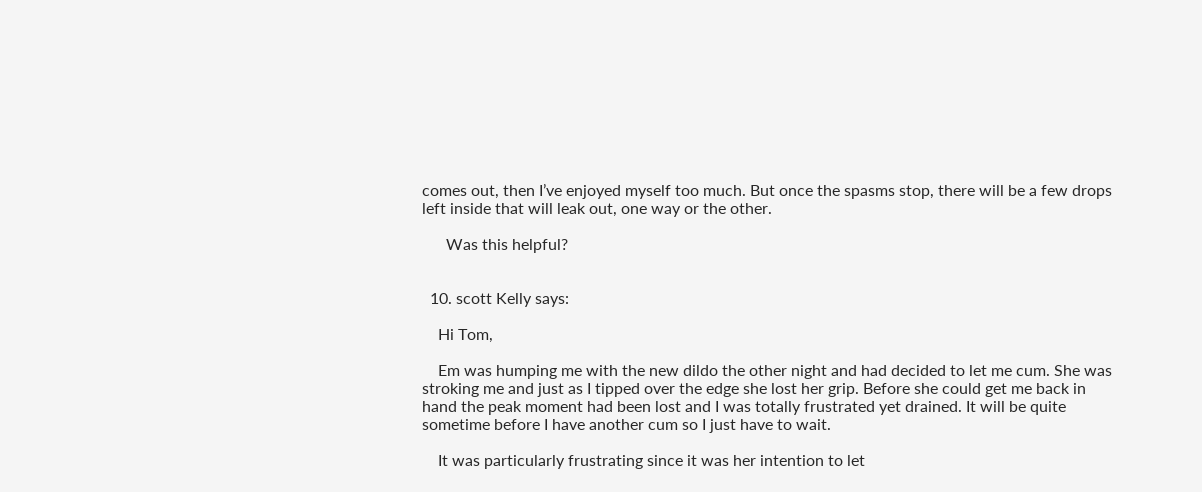comes out, then I’ve enjoyed myself too much. But once the spasms stop, there will be a few drops left inside that will leak out, one way or the other.

      Was this helpful?


  10. scott Kelly says:

    Hi Tom,

    Em was humping me with the new dildo the other night and had decided to let me cum. She was stroking me and just as I tipped over the edge she lost her grip. Before she could get me back in hand the peak moment had been lost and I was totally frustrated yet drained. It will be quite sometime before I have another cum so I just have to wait.

    It was particularly frustrating since it was her intention to let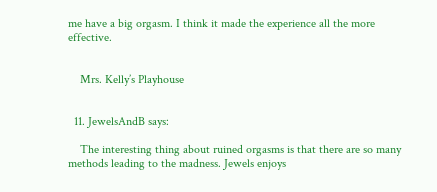me have a big orgasm. I think it made the experience all the more effective.


    Mrs. Kelly’s Playhouse


  11. JewelsAndB says:

    The interesting thing about ruined orgasms is that there are so many methods leading to the madness. Jewels enjoys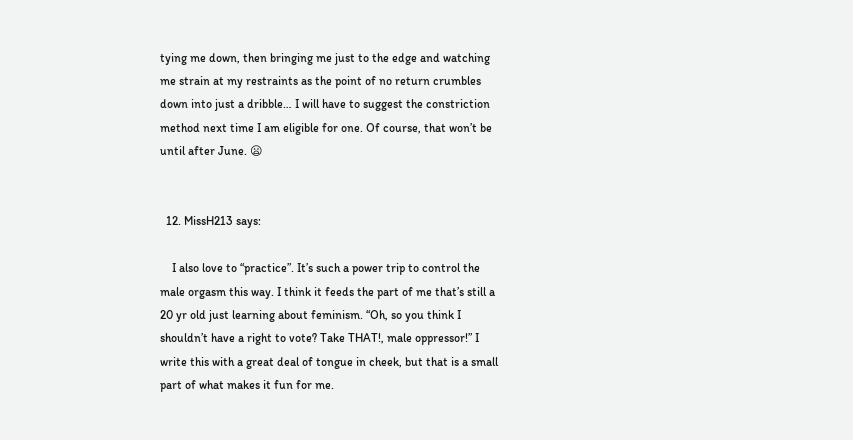tying me down, then bringing me just to the edge and watching me strain at my restraints as the point of no return crumbles down into just a dribble… I will have to suggest the constriction method next time I am eligible for one. Of course, that won’t be until after June. 😦


  12. MissH213 says:

    I also love to “practice”. It’s such a power trip to control the male orgasm this way. I think it feeds the part of me that’s still a 20 yr old just learning about feminism. “Oh, so you think I shouldn’t have a right to vote? Take THAT!, male oppressor!” I write this with a great deal of tongue in cheek, but that is a small part of what makes it fun for me.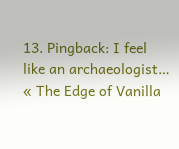13. Pingback: I feel like an archaeologist… « The Edge of Vanilla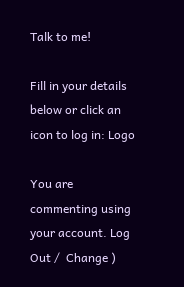Talk to me!

Fill in your details below or click an icon to log in: Logo

You are commenting using your account. Log Out /  Change )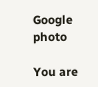Google photo

You are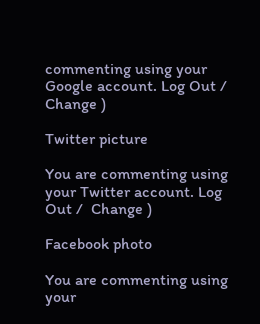commenting using your Google account. Log Out /  Change )

Twitter picture

You are commenting using your Twitter account. Log Out /  Change )

Facebook photo

You are commenting using your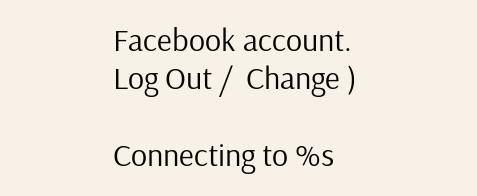Facebook account. Log Out /  Change )

Connecting to %s